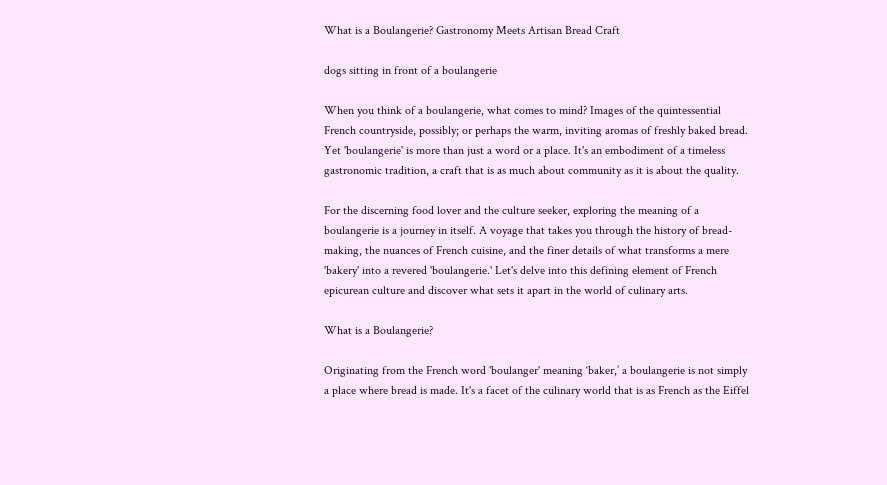What is a Boulangerie? Gastronomy Meets Artisan Bread Craft

dogs sitting in front of a boulangerie

When you think of a boulangerie, what comes to mind? Images of the quintessential French countryside, possibly; or perhaps the warm, inviting aromas of freshly baked bread. Yet 'boulangerie' is more than just a word or a place. It's an embodiment of a timeless gastronomic tradition, a craft that is as much about community as it is about the quality.

For the discerning food lover and the culture seeker, exploring the meaning of a boulangerie is a journey in itself. A voyage that takes you through the history of bread-making, the nuances of French cuisine, and the finer details of what transforms a mere 'bakery' into a revered 'boulangerie.' Let's delve into this defining element of French epicurean culture and discover what sets it apart in the world of culinary arts.

What is a Boulangerie?

Originating from the French word 'boulanger' meaning ‘baker,’ a boulangerie is not simply a place where bread is made. It's a facet of the culinary world that is as French as the Eiffel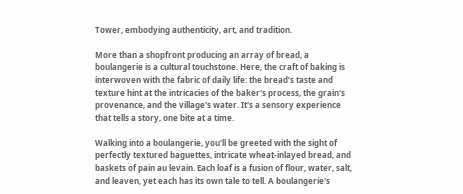Tower, embodying authenticity, art, and tradition.

More than a shopfront producing an array of bread, a boulangerie is a cultural touchstone. Here, the craft of baking is interwoven with the fabric of daily life: the bread’s taste and texture hint at the intricacies of the baker's process, the grain's provenance, and the village's water. It's a sensory experience that tells a story, one bite at a time.

Walking into a boulangerie, you'll be greeted with the sight of perfectly textured baguettes, intricate wheat-inlayed bread, and baskets of pain au levain. Each loaf is a fusion of flour, water, salt, and leaven, yet each has its own tale to tell. A boulangerie's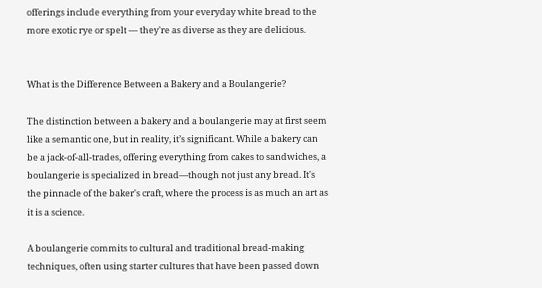offerings include everything from your everyday white bread to the more exotic rye or spelt — they're as diverse as they are delicious.


What is the Difference Between a Bakery and a Boulangerie?

The distinction between a bakery and a boulangerie may at first seem like a semantic one, but in reality, it’s significant. While a bakery can be a jack-of-all-trades, offering everything from cakes to sandwiches, a boulangerie is specialized in bread—though not just any bread. It's the pinnacle of the baker's craft, where the process is as much an art as it is a science.

A boulangerie commits to cultural and traditional bread-making techniques, often using starter cultures that have been passed down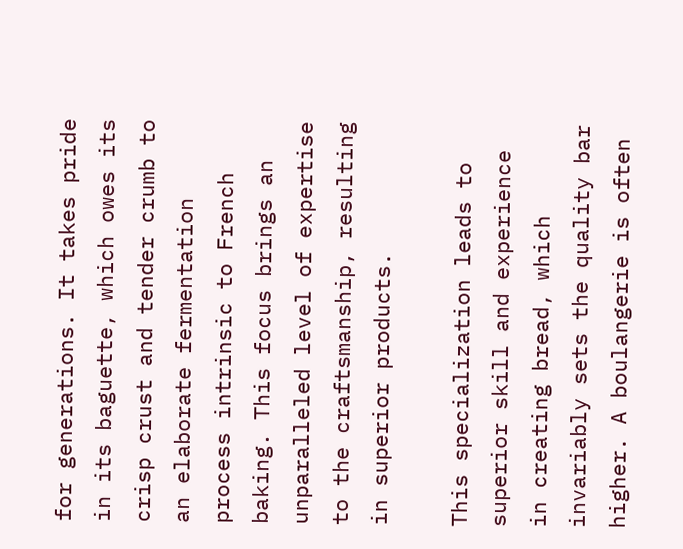for generations. It takes pride in its baguette, which owes its crisp crust and tender crumb to an elaborate fermentation process intrinsic to French baking. This focus brings an unparalleled level of expertise to the craftsmanship, resulting in superior products.

This specialization leads to superior skill and experience in creating bread, which invariably sets the quality bar higher. A boulangerie is often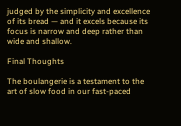judged by the simplicity and excellence of its bread — and it excels because its focus is narrow and deep rather than wide and shallow.

Final Thoughts

The boulangerie is a testament to the art of slow food in our fast-paced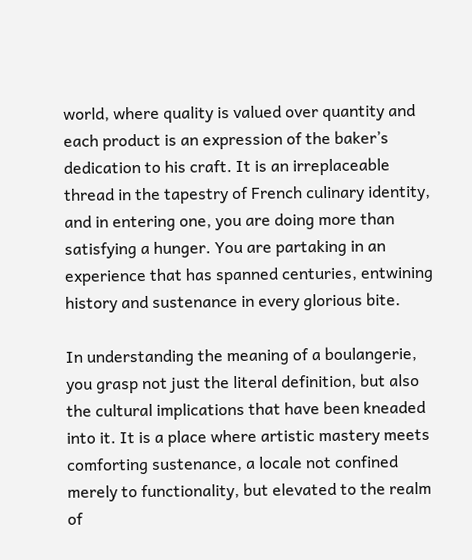world, where quality is valued over quantity and each product is an expression of the baker’s dedication to his craft. It is an irreplaceable thread in the tapestry of French culinary identity, and in entering one, you are doing more than satisfying a hunger. You are partaking in an experience that has spanned centuries, entwining history and sustenance in every glorious bite.

In understanding the meaning of a boulangerie, you grasp not just the literal definition, but also the cultural implications that have been kneaded into it. It is a place where artistic mastery meets comforting sustenance, a locale not confined merely to functionality, but elevated to the realm of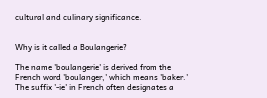cultural and culinary significance.


Why is it called a Boulangerie?

The name 'boulangerie' is derived from the French word 'boulanger,' which means 'baker.' The suffix '-ie' in French often designates a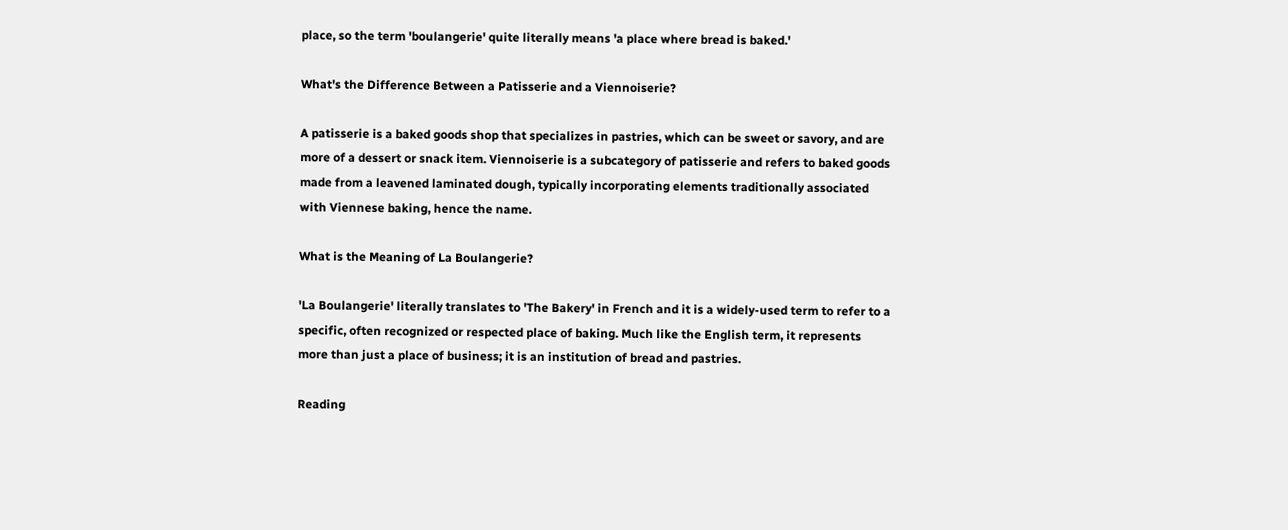place, so the term 'boulangerie' quite literally means 'a place where bread is baked.'

What's the Difference Between a Patisserie and a Viennoiserie?

A patisserie is a baked goods shop that specializes in pastries, which can be sweet or savory, and are more of a dessert or snack item. Viennoiserie is a subcategory of patisserie and refers to baked goods made from a leavened laminated dough, typically incorporating elements traditionally associated with Viennese baking, hence the name.

What is the Meaning of La Boulangerie?

'La Boulangerie' literally translates to 'The Bakery' in French and it is a widely-used term to refer to a specific, often recognized or respected place of baking. Much like the English term, it represents more than just a place of business; it is an institution of bread and pastries.

Reading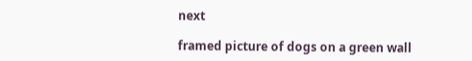next

framed picture of dogs on a green wall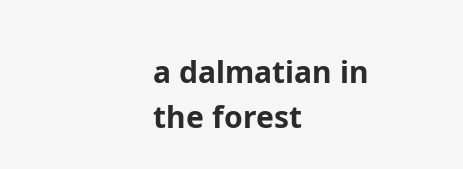a dalmatian in the forest